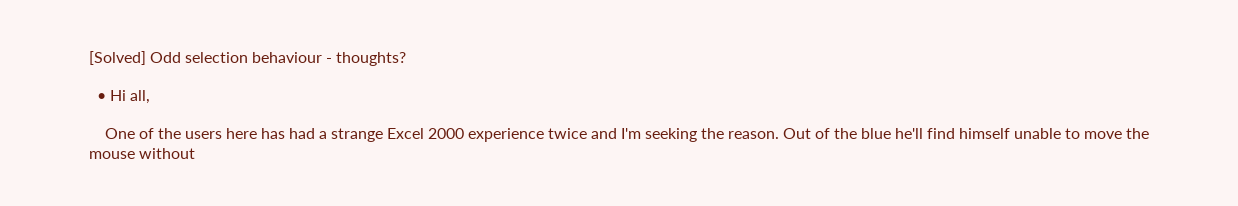[Solved] Odd selection behaviour - thoughts?

  • Hi all,

    One of the users here has had a strange Excel 2000 experience twice and I'm seeking the reason. Out of the blue he'll find himself unable to move the mouse without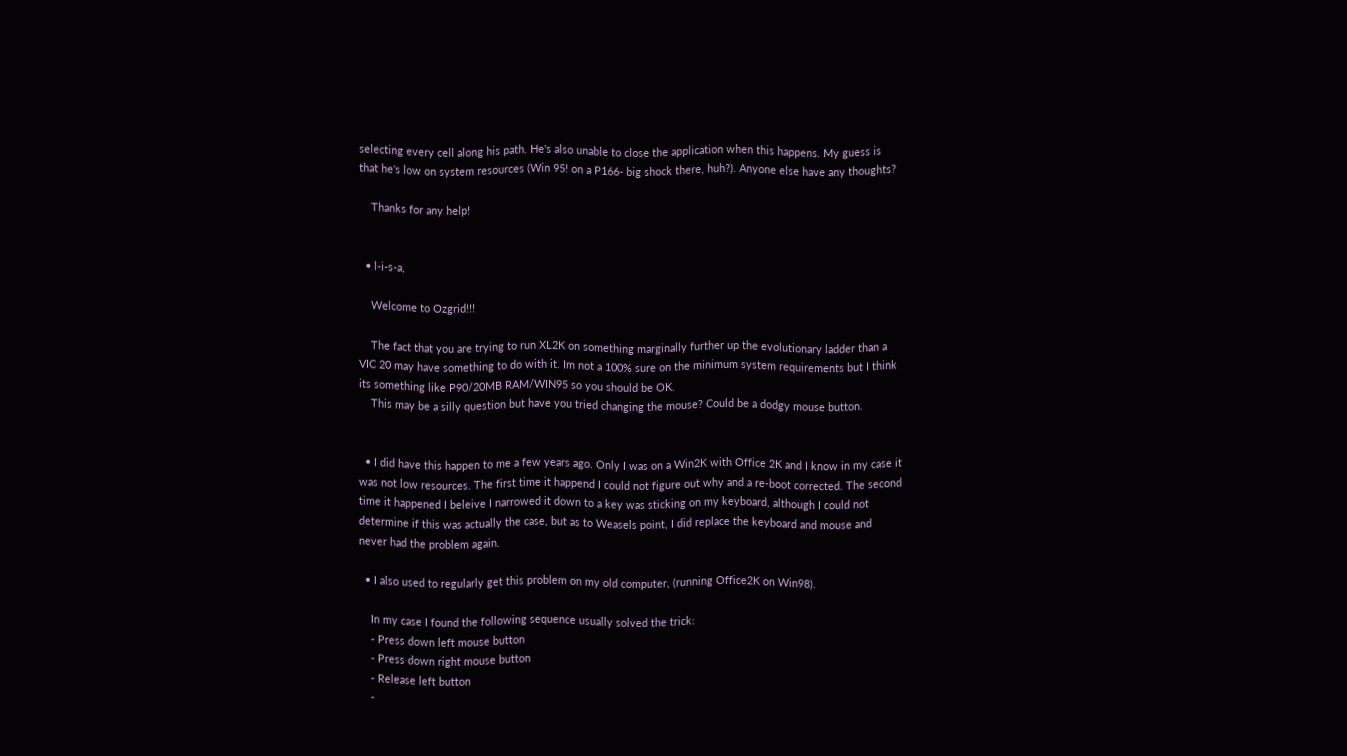selecting every cell along his path. He's also unable to close the application when this happens. My guess is that he's low on system resources (Win 95! on a P166- big shock there, huh?). Anyone else have any thoughts?

    Thanks for any help!


  • l-i-s-a,

    Welcome to Ozgrid!!!

    The fact that you are trying to run XL2K on something marginally further up the evolutionary ladder than a VIC 20 may have something to do with it. Im not a 100% sure on the minimum system requirements but I think its something like P90/20MB RAM/WIN95 so you should be OK.
    This may be a silly question but have you tried changing the mouse? Could be a dodgy mouse button.


  • I did have this happen to me a few years ago. Only I was on a Win2K with Office 2K and I know in my case it was not low resources. The first time it happend I could not figure out why and a re-boot corrected. The second time it happened I beleive I narrowed it down to a key was sticking on my keyboard, although I could not determine if this was actually the case, but as to Weasels point, I did replace the keyboard and mouse and never had the problem again.

  • I also used to regularly get this problem on my old computer, (running Office2K on Win98).

    In my case I found the following sequence usually solved the trick:
    - Press down left mouse button
    - Press down right mouse button
    - Release left button
    -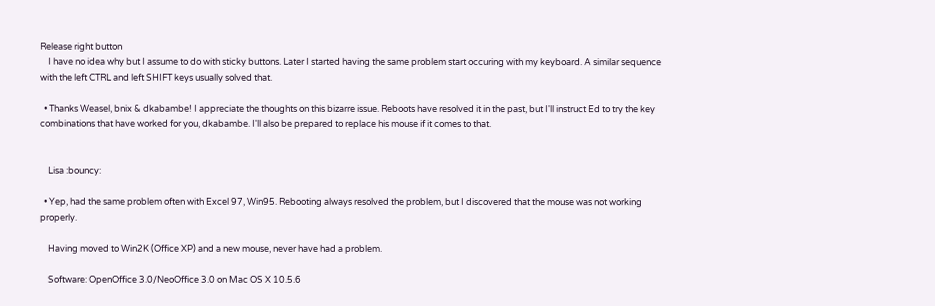Release right button
    I have no idea why but I assume to do with sticky buttons. Later I started having the same problem start occuring with my keyboard. A similar sequence with the left CTRL and left SHIFT keys usually solved that.

  • Thanks Weasel, bnix & dkabambe! I appreciate the thoughts on this bizarre issue. Reboots have resolved it in the past, but I'll instruct Ed to try the key combinations that have worked for you, dkabambe. I'll also be prepared to replace his mouse if it comes to that.


    Lisa :bouncy:

  • Yep, had the same problem often with Excel 97, Win95. Rebooting always resolved the problem, but I discovered that the mouse was not working properly.

    Having moved to Win2K (Office XP) and a new mouse, never have had a problem.

    Software: OpenOffice 3.0/NeoOffice 3.0 on Mac OS X 10.5.6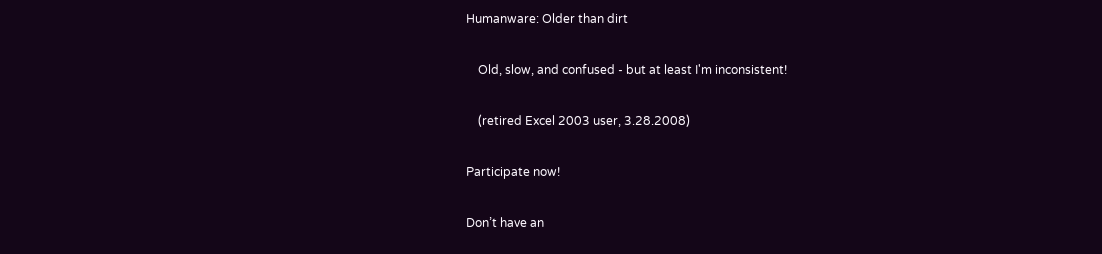Humanware: Older than dirt

    Old, slow, and confused - but at least I'm inconsistent!

    (retired Excel 2003 user, 3.28.2008)

Participate now!

Don’t have an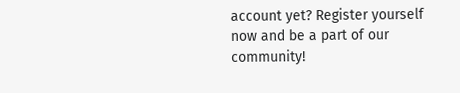account yet? Register yourself now and be a part of our community!